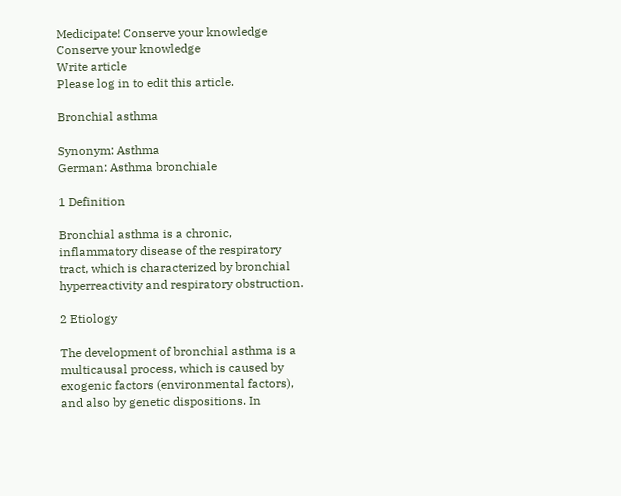Medicipate! Conserve your knowledge
Conserve your knowledge
Write article
Please log in to edit this article.

Bronchial asthma

Synonym: Asthma
German: Asthma bronchiale

1 Definition

Bronchial asthma is a chronic, inflammatory disease of the respiratory tract, which is characterized by bronchial hyperreactivity and respiratory obstruction.

2 Etiology

The development of bronchial asthma is a multicausal process, which is caused by exogenic factors (environmental factors), and also by genetic dispositions. In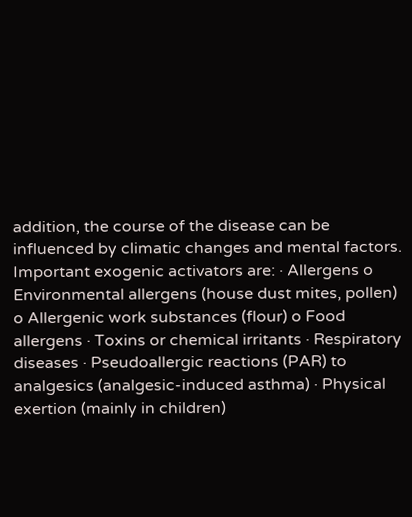addition, the course of the disease can be influenced by climatic changes and mental factors. Important exogenic activators are: · Allergens o Environmental allergens (house dust mites, pollen) o Allergenic work substances (flour) o Food allergens · Toxins or chemical irritants · Respiratory diseases · Pseudoallergic reactions (PAR) to analgesics (analgesic-induced asthma) · Physical exertion (mainly in children)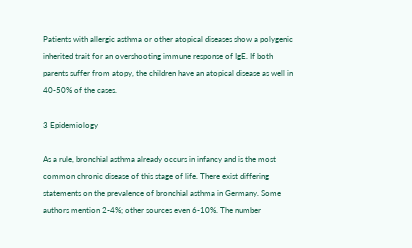Patients with allergic asthma or other atopical diseases show a polygenic inherited trait for an overshooting immune response of IgE. If both parents suffer from atopy, the children have an atopical disease as well in 40-50% of the cases.

3 Epidemiology

As a rule, bronchial asthma already occurs in infancy and is the most common chronic disease of this stage of life. There exist differing statements on the prevalence of bronchial asthma in Germany. Some authors mention 2-4%; other sources even 6-10%. The number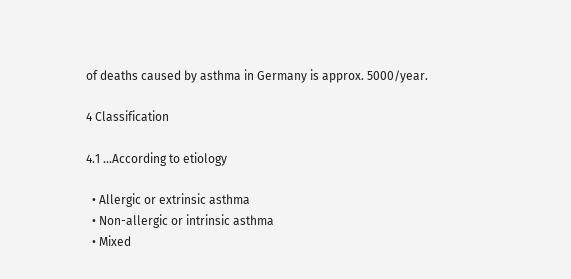of deaths caused by asthma in Germany is approx. 5000/year.

4 Classification

4.1 ...According to etiology

  • Allergic or extrinsic asthma
  • Non-allergic or intrinsic asthma
  • Mixed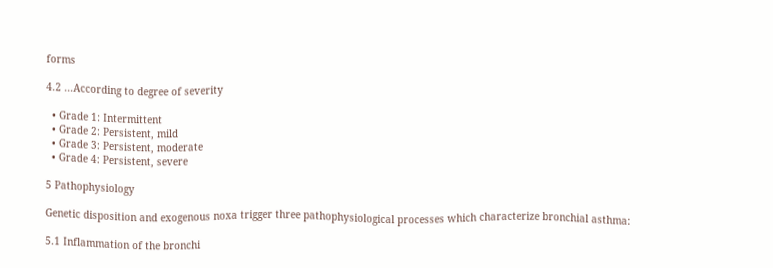forms

4.2 ...According to degree of severity

  • Grade 1: Intermittent
  • Grade 2: Persistent, mild
  • Grade 3: Persistent, moderate
  • Grade 4: Persistent, severe

5 Pathophysiology

Genetic disposition and exogenous noxa trigger three pathophysiological processes which characterize bronchial asthma:

5.1 Inflammation of the bronchi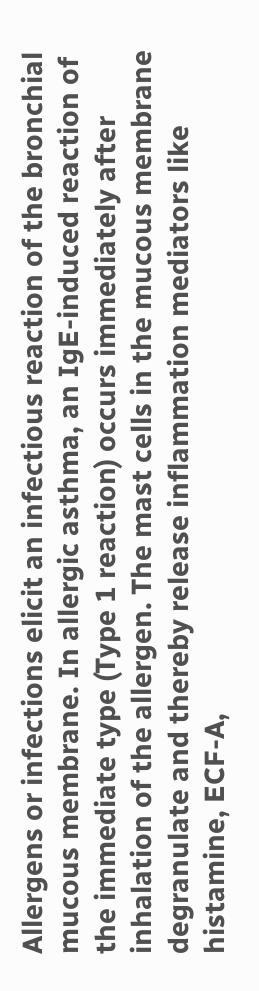Allergens or infections elicit an infectious reaction of the bronchial mucous membrane. In allergic asthma, an IgE-induced reaction of the immediate type (Type 1 reaction) occurs immediately after inhalation of the allergen. The mast cells in the mucous membrane degranulate and thereby release inflammation mediators like histamine, ECF-A,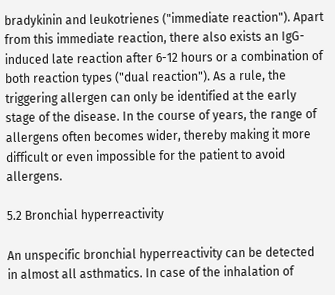bradykinin and leukotrienes ("immediate reaction"). Apart from this immediate reaction, there also exists an IgG-induced late reaction after 6-12 hours or a combination of both reaction types ("dual reaction"). As a rule, the triggering allergen can only be identified at the early stage of the disease. In the course of years, the range of allergens often becomes wider, thereby making it more difficult or even impossible for the patient to avoid allergens.

5.2 Bronchial hyperreactivity

An unspecific bronchial hyperreactivity can be detected in almost all asthmatics. In case of the inhalation of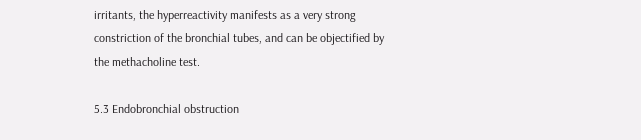irritants, the hyperreactivity manifests as a very strong constriction of the bronchial tubes, and can be objectified by the methacholine test.

5.3 Endobronchial obstruction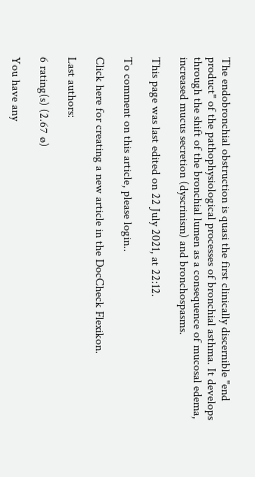The endobronchial obstruction is quasi the first clinically discernible "end product" of the pathophysiological processes of bronchial asthma. It develops through the shift of the bronchial lumen as a consequence of mucosal edema, increased mucus secretion (dyscrinism) and bronchospasms.

This page was last edited on 22 July 2021, at 22:12.

To comment on this article, please login..

Click here for creating a new article in the DocCheck Flexikon.

Last authors:

6 rating(s) (2.67 ø)

You have any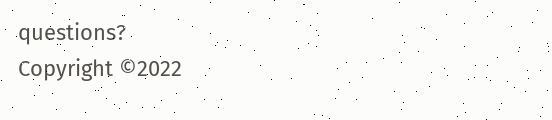questions?
Copyright ©2022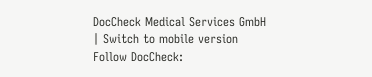DocCheck Medical Services GmbH | Switch to mobile version
Follow DocCheck: